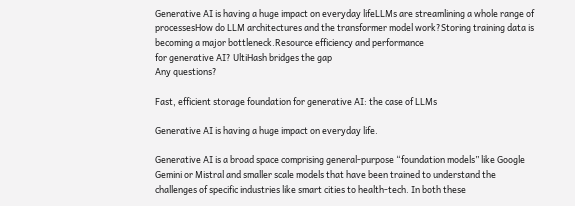Generative AI is having a huge impact on everyday lifeLLMs are streamlining a whole range of processesHow do LLM architectures and the transformer model work?Storing training data is becoming a major bottleneck.Resource efficiency and performance
for generative AI? UltiHash bridges the gap
Any questions?

Fast, efficient storage foundation for generative AI: the case of LLMs

Generative AI is having a huge impact on everyday life.

Generative AI is a broad space comprising general-purpose “foundation models” like Google Gemini or Mistral and smaller scale models that have been trained to understand the challenges of specific industries like smart cities to health-tech. In both these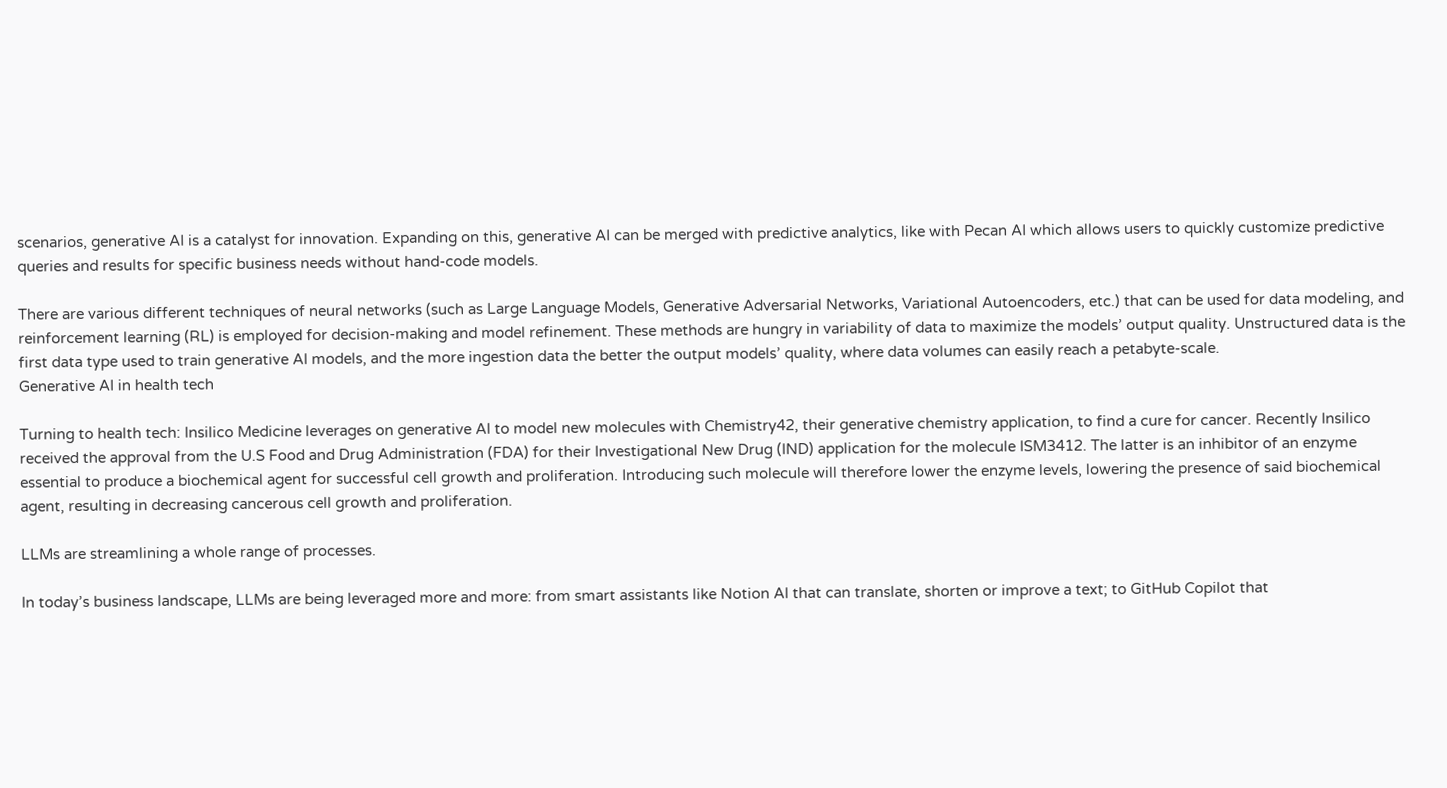scenarios, generative AI is a catalyst for innovation. Expanding on this, generative AI can be merged with predictive analytics, like with Pecan AI which allows users to quickly customize predictive queries and results for specific business needs without hand-code models.

There are various different techniques of neural networks (such as Large Language Models, Generative Adversarial Networks, Variational Autoencoders, etc.) that can be used for data modeling, and reinforcement learning (RL) is employed for decision-making and model refinement. These methods are hungry in variability of data to maximize the models’ output quality. Unstructured data is the first data type used to train generative AI models, and the more ingestion data the better the output models’ quality, where data volumes can easily reach a petabyte-scale.
Generative AI in health tech

Turning to health tech: Insilico Medicine leverages on generative AI to model new molecules with Chemistry42, their generative chemistry application, to find a cure for cancer. Recently Insilico received the approval from the U.S Food and Drug Administration (FDA) for their Investigational New Drug (IND) application for the molecule ISM3412. The latter is an inhibitor of an enzyme essential to produce a biochemical agent for successful cell growth and proliferation. Introducing such molecule will therefore lower the enzyme levels, lowering the presence of said biochemical agent, resulting in decreasing cancerous cell growth and proliferation.

LLMs are streamlining a whole range of processes.

In today’s business landscape, LLMs are being leveraged more and more: from smart assistants like Notion AI that can translate, shorten or improve a text; to GitHub Copilot that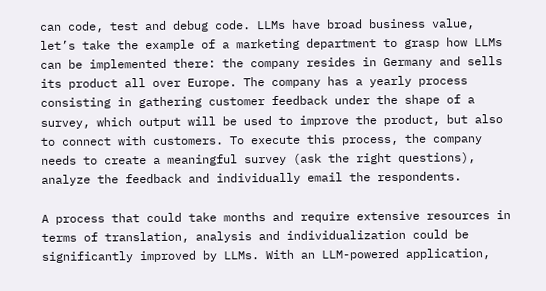can code, test and debug code. LLMs have broad business value, let’s take the example of a marketing department to grasp how LLMs can be implemented there: the company resides in Germany and sells its product all over Europe. The company has a yearly process consisting in gathering customer feedback under the shape of a survey, which output will be used to improve the product, but also to connect with customers. To execute this process, the company needs to create a meaningful survey (ask the right questions), analyze the feedback and individually email the respondents.

A process that could take months and require extensive resources in terms of translation, analysis and individualization could be significantly improved by LLMs. With an LLM-powered application,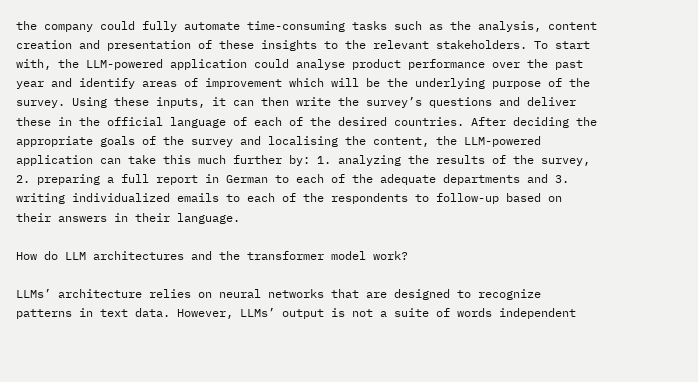the company could fully automate time-consuming tasks such as the analysis, content creation and presentation of these insights to the relevant stakeholders. To start with, the LLM-powered application could analyse product performance over the past year and identify areas of improvement which will be the underlying purpose of the survey. Using these inputs, it can then write the survey’s questions and deliver these in the official language of each of the desired countries. After deciding the appropriate goals of the survey and localising the content, the LLM-powered application can take this much further by: 1. analyzing the results of the survey, 2. preparing a full report in German to each of the adequate departments and 3. writing individualized emails to each of the respondents to follow-up based on their answers in their language.

How do LLM architectures and the transformer model work?

LLMs’ architecture relies on neural networks that are designed to recognize patterns in text data. However, LLMs’ output is not a suite of words independent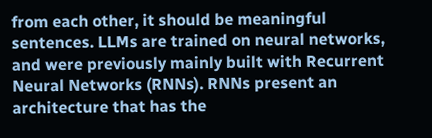from each other, it should be meaningful sentences. LLMs are trained on neural networks, and were previously mainly built with Recurrent Neural Networks (RNNs). RNNs present an architecture that has the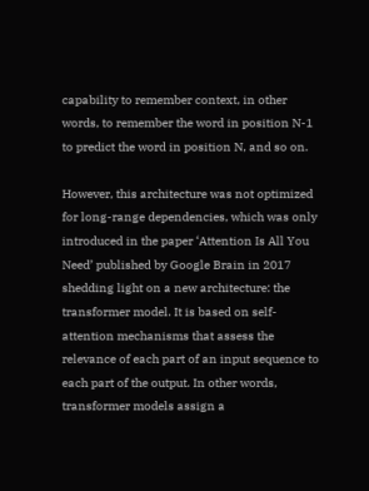capability to remember context, in other words, to remember the word in position N-1 to predict the word in position N, and so on.

However, this architecture was not optimized for long-range dependencies, which was only introduced in the paper ‘Attention Is All You Need’ published by Google Brain in 2017 shedding light on a new architecture: the transformer model. It is based on self-attention mechanisms that assess the relevance of each part of an input sequence to each part of the output. In other words, transformer models assign a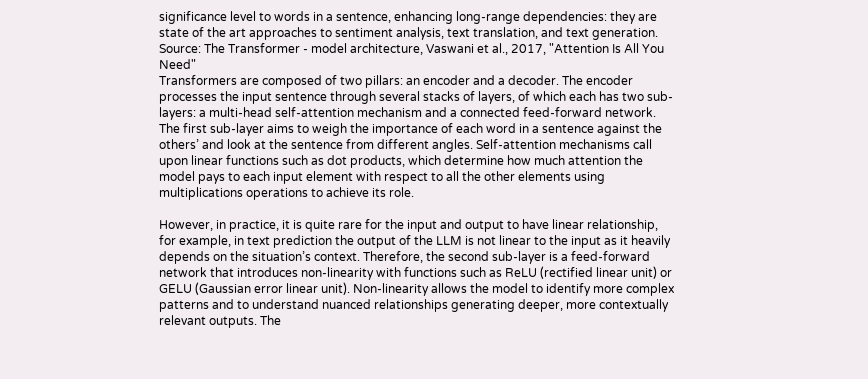significance level to words in a sentence, enhancing long-range dependencies: they are state of the art approaches to sentiment analysis, text translation, and text generation.
Source: The Transformer - model architecture, Vaswani et al., 2017, "Attention Is All You Need"
Transformers are composed of two pillars: an encoder and a decoder. The encoder processes the input sentence through several stacks of layers, of which each has two sub-layers: a multi-head self-attention mechanism and a connected feed-forward network. The first sub-layer aims to weigh the importance of each word in a sentence against the others’ and look at the sentence from different angles. Self-attention mechanisms call upon linear functions such as dot products, which determine how much attention the model pays to each input element with respect to all the other elements using multiplications operations to achieve its role.

However, in practice, it is quite rare for the input and output to have linear relationship, for example, in text prediction the output of the LLM is not linear to the input as it heavily depends on the situation’s context. Therefore, the second sub-layer is a feed-forward network that introduces non-linearity with functions such as ReLU (rectified linear unit) or GELU (Gaussian error linear unit). Non-linearity allows the model to identify more complex patterns and to understand nuanced relationships generating deeper, more contextually relevant outputs. The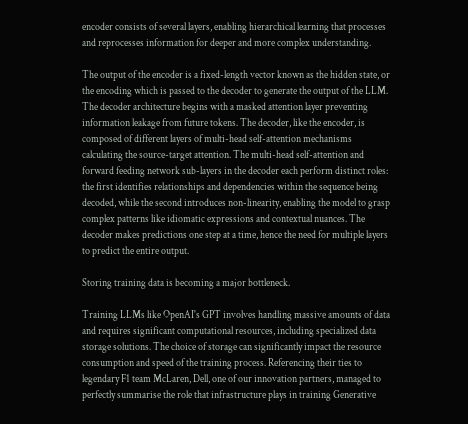encoder consists of several layers, enabling hierarchical learning that processes and reprocesses information for deeper and more complex understanding.

The output of the encoder is a fixed-length vector known as the hidden state, or the encoding which is passed to the decoder to generate the output of the LLM. The decoder architecture begins with a masked attention layer preventing information leakage from future tokens. The decoder, like the encoder, is composed of different layers of multi-head self-attention mechanisms calculating the source-target attention. The multi-head self-attention and forward feeding network sub-layers in the decoder each perform distinct roles: the first identifies relationships and dependencies within the sequence being decoded, while the second introduces non-linearity, enabling the model to grasp complex patterns like idiomatic expressions and contextual nuances. The decoder makes predictions one step at a time, hence the need for multiple layers to predict the entire output.

Storing training data is becoming a major bottleneck.

Training LLMs like OpenAI's GPT involves handling massive amounts of data and requires significant computational resources, including specialized data storage solutions. The choice of storage can significantly impact the resource consumption and speed of the training process. Referencing their ties to legendary F1 team McLaren, Dell, one of our innovation partners, managed to perfectly summarise the role that infrastructure plays in training Generative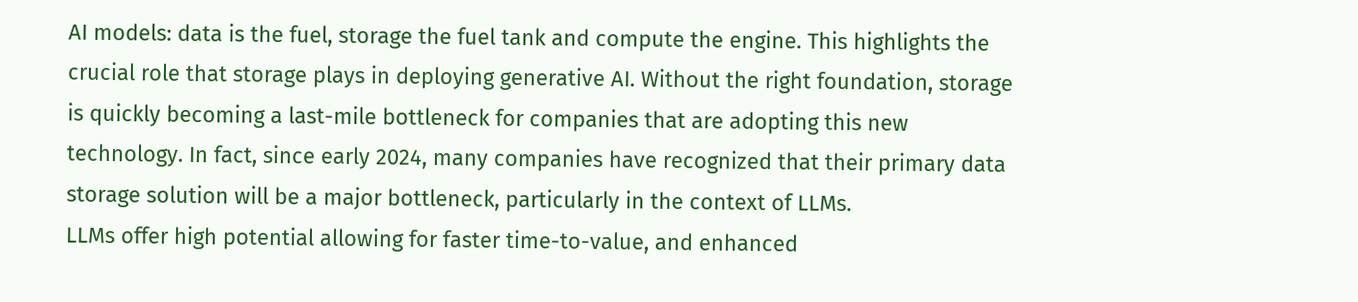AI models: data is the fuel, storage the fuel tank and compute the engine. This highlights the crucial role that storage plays in deploying generative AI. Without the right foundation, storage is quickly becoming a last-mile bottleneck for companies that are adopting this new technology. In fact, since early 2024, many companies have recognized that their primary data storage solution will be a major bottleneck, particularly in the context of LLMs.
LLMs offer high potential allowing for faster time-to-value, and enhanced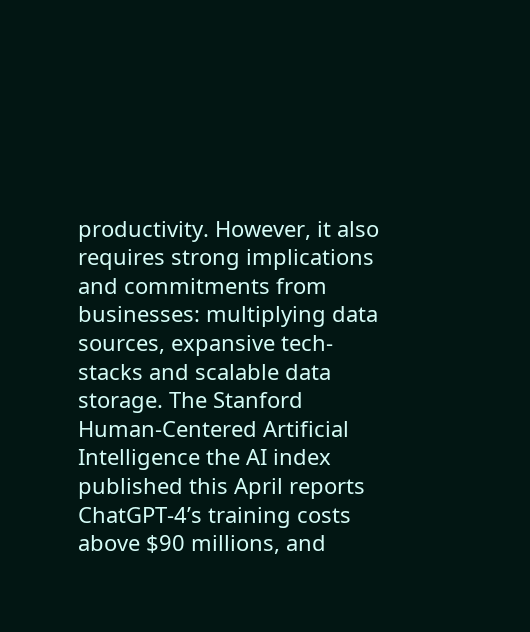productivity. However, it also requires strong implications and commitments from businesses: multiplying data sources, expansive tech-stacks and scalable data storage. The Stanford Human-Centered Artificial Intelligence the AI index published this April reports ChatGPT-4’s training costs above $90 millions, and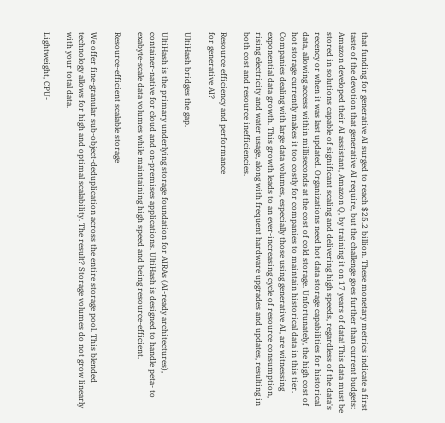that funding for generative AI surged to reach $25.2 billion. These monetary metrics indicate a first taste of the devotion that generative AI require, but the challenge goes further than current budgets: Amazon developed their AI assistant, Amazon Q, by training it on 17 years of data! This data must be stored in solutions capable of significant scaling and delivering high speeds, regardless of the data's recency or when it was last updated. Organizations need hot data storage capabilities for historical data, allowing access within milliseconds at the cost of cold storage. Unfortunately, the high cost of hot storage currently makes it too costly for companies to maintain historical data in this tier. Companies dealing with large data volumes, especially those using generative AI, are witnessing exponential data growth. This growth leads to an ever-increasing cycle of resource consumption, rising electricity and water usage, along with frequent hardware upgrades and updates, resulting in both cost and resource inefficiencies.

Resource efficiency and performance
for generative AI?

UltiHash bridges the gap.

UltiHash is the primary underlying storage foundation for AIRAs (AI-ready architectures), container-native for cloud and on-premises applications. UltiHash is designed to handle peta- to exabyte-scale data volumes while maintaining high speed and being resource-efficient.

Resource-efficient scalable storage

We offer fine-granular sub-object-deduplication across the entire storage pool. This blended technology allows for high and optimal scalability. The result? Storage volumes do not grow linearly with your total data.

Lightweight, CPU-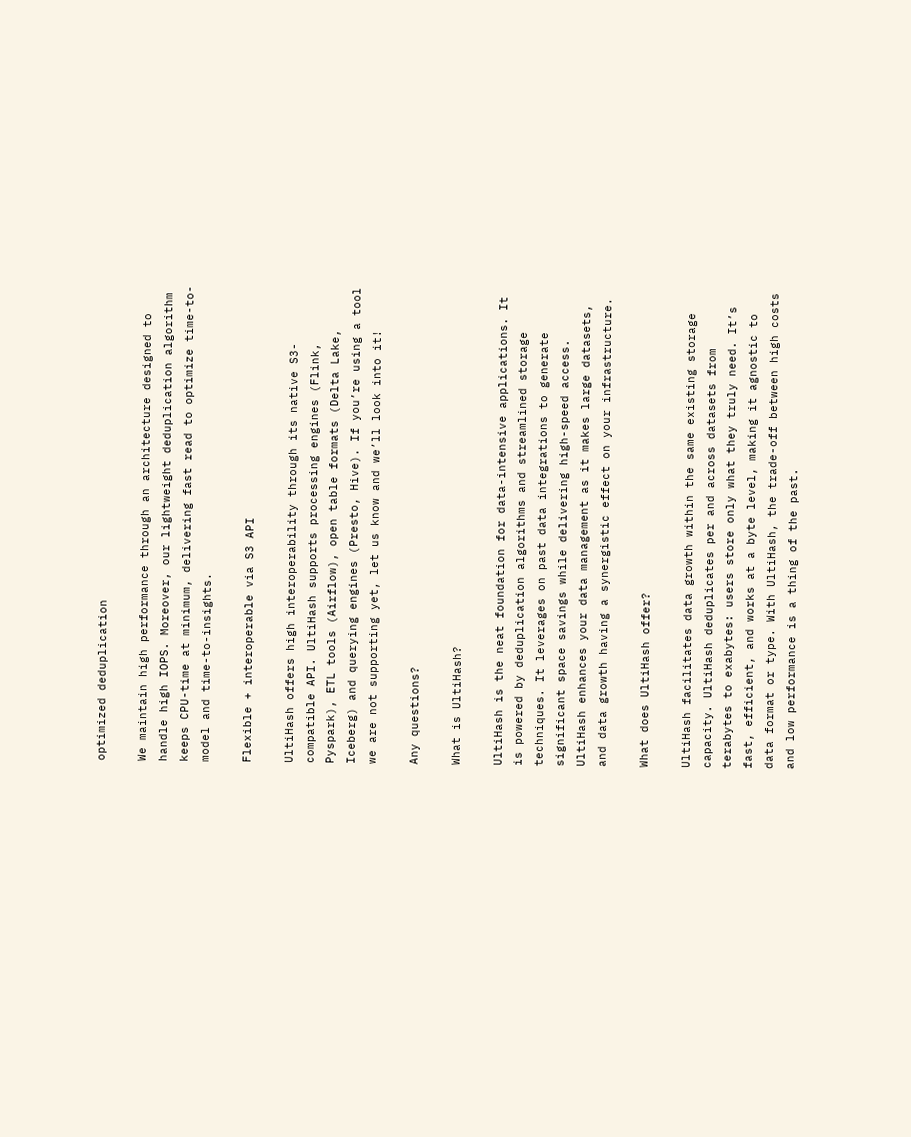optimized deduplication

We maintain high performance through an architecture designed to handle high IOPS. Moreover, our lightweight deduplication algorithm keeps CPU-time at minimum, delivering fast read to optimize time-to-model and time-to-insights.

Flexible + interoperable via S3 API

UltiHash offers high interoperability through its native S3-compatible API. UltiHash supports processing engines (Flink, Pyspark), ETL tools (Airflow), open table formats (Delta Lake, Iceberg) and querying engines (Presto, Hive). If you’re using a tool we are not supporting yet, let us know and we’ll look into it!

Any questions?

What is UltiHash?

UltiHash is the neat foundation for data-intensive applications. It is powered by deduplication algorithms and streamlined storage techniques. It leverages on past data integrations to generate significant space savings while delivering high-speed access. UltiHash enhances your data management as it makes large datasets, and data growth having a synergistic effect on your infrastructure.

What does UltiHash offer?

UltiHash facilitates data growth within the same existing storage capacity. UltiHash deduplicates per and across datasets from terabytes to exabytes: users store only what they truly need. It’s fast, efficient, and works at a byte level, making it agnostic to data format or type. With UltiHash, the trade-off between high costs and low performance is a thing of the past.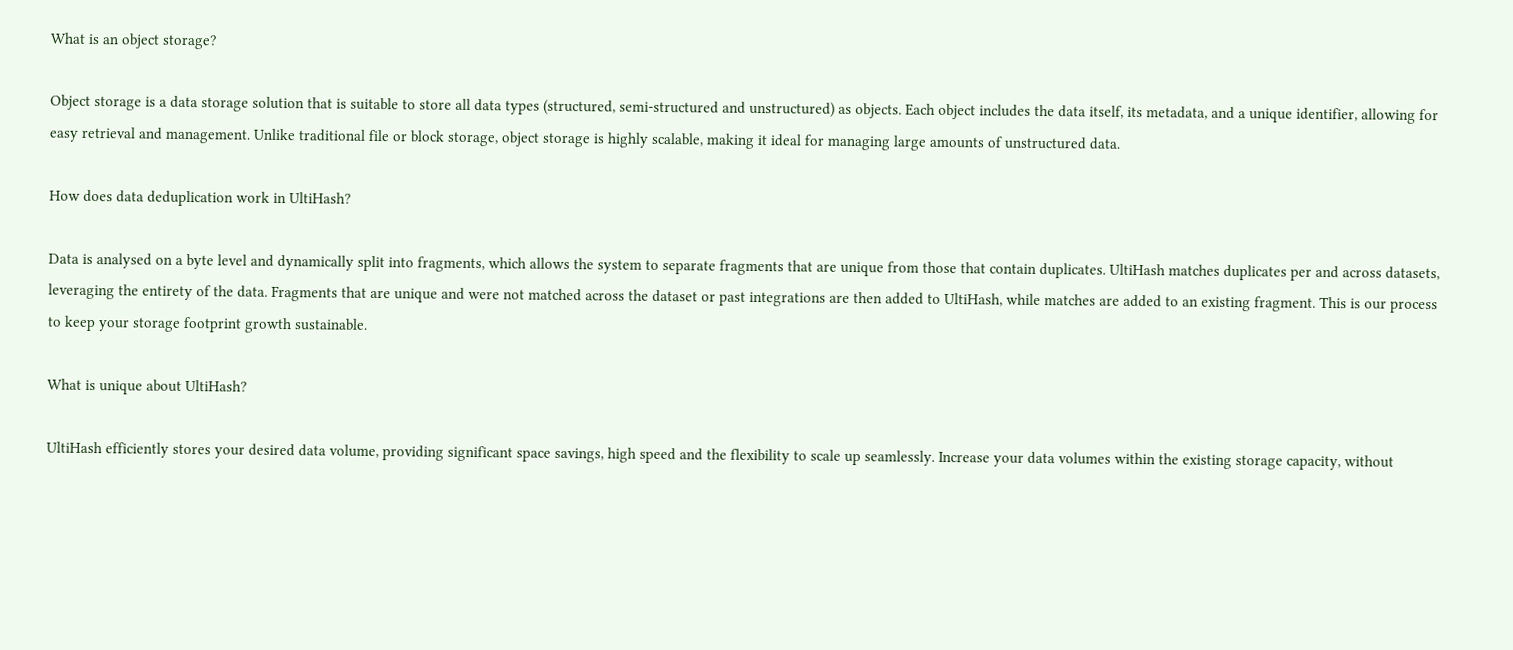What is an object storage?

Object storage is a data storage solution that is suitable to store all data types (structured, semi-structured and unstructured) as objects. Each object includes the data itself, its metadata, and a unique identifier, allowing for easy retrieval and management. Unlike traditional file or block storage, object storage is highly scalable, making it ideal for managing large amounts of unstructured data.

How does data deduplication work in UltiHash?

Data is analysed on a byte level and dynamically split into fragments, which allows the system to separate fragments that are unique from those that contain duplicates. UltiHash matches duplicates per and across datasets, leveraging the entirety of the data. Fragments that are unique and were not matched across the dataset or past integrations are then added to UltiHash, while matches are added to an existing fragment. This is our process to keep your storage footprint growth sustainable.

What is unique about UltiHash?

UltiHash efficiently stores your desired data volume, providing significant space savings, high speed and the flexibility to scale up seamlessly. Increase your data volumes within the existing storage capacity, without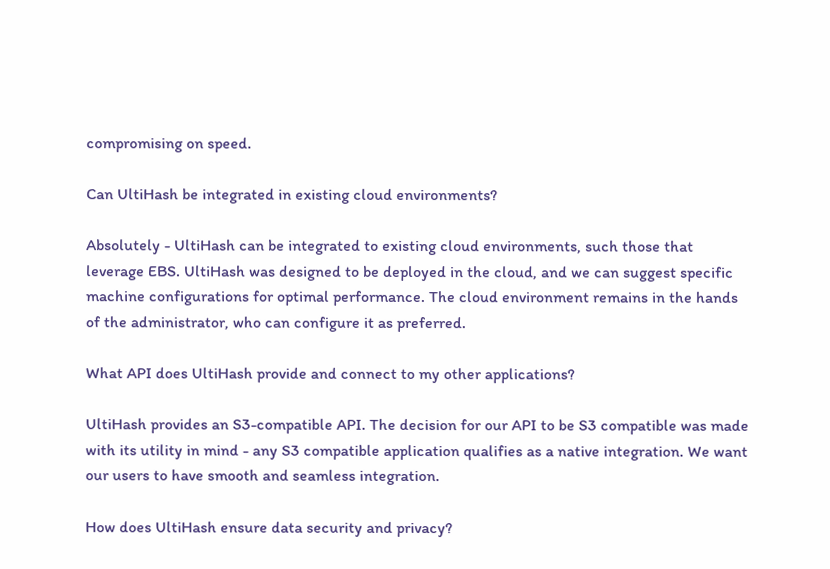compromising on speed.

Can UltiHash be integrated in existing cloud environments?

Absolutely - UltiHash can be integrated to existing cloud environments, such those that leverage EBS. UltiHash was designed to be deployed in the cloud, and we can suggest specific machine configurations for optimal performance. The cloud environment remains in the hands of the administrator, who can configure it as preferred.

What API does UltiHash provide and connect to my other applications?

UltiHash provides an S3-compatible API. The decision for our API to be S3 compatible was made with its utility in mind - any S3 compatible application qualifies as a native integration. We want our users to have smooth and seamless integration.

How does UltiHash ensure data security and privacy?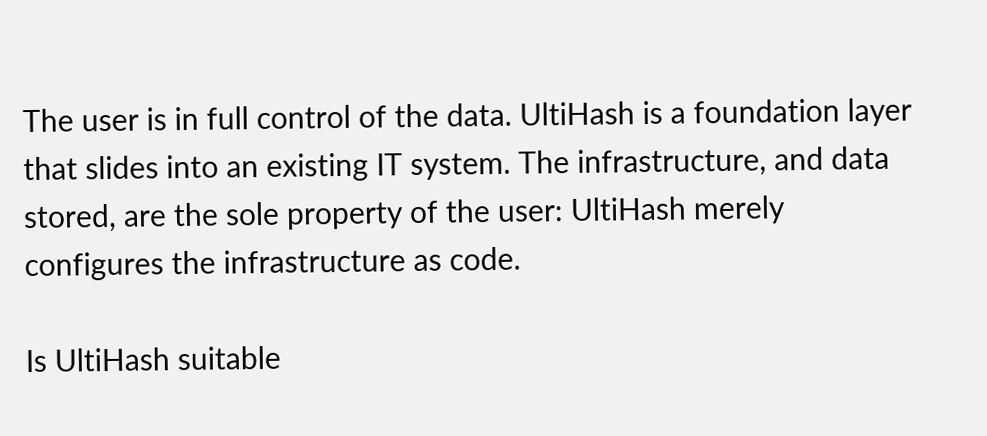The user is in full control of the data. UltiHash is a foundation layer that slides into an existing IT system. The infrastructure, and data stored, are the sole property of the user: UltiHash merely configures the infrastructure as code.

Is UltiHash suitable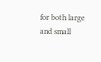for both large and small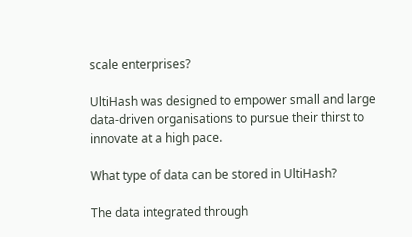scale enterprises?

UltiHash was designed to empower small and large data-driven organisations to pursue their thirst to innovate at a high pace.

What type of data can be stored in UltiHash?

The data integrated through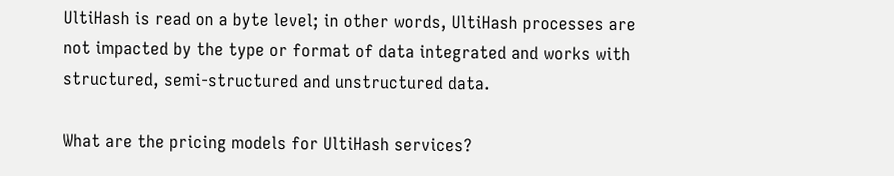UltiHash is read on a byte level; in other words, UltiHash processes are not impacted by the type or format of data integrated and works with structured, semi-structured and unstructured data.

What are the pricing models for UltiHash services?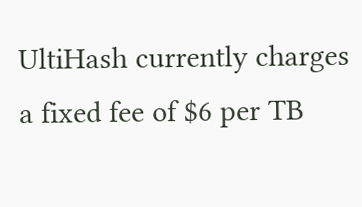UltiHash currently charges a fixed fee of $6 per TB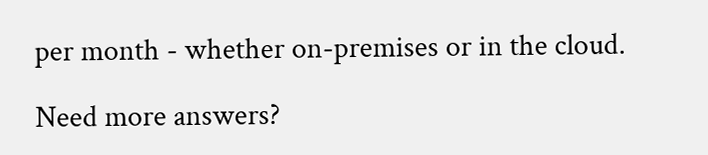per month - whether on-premises or in the cloud.

Need more answers?